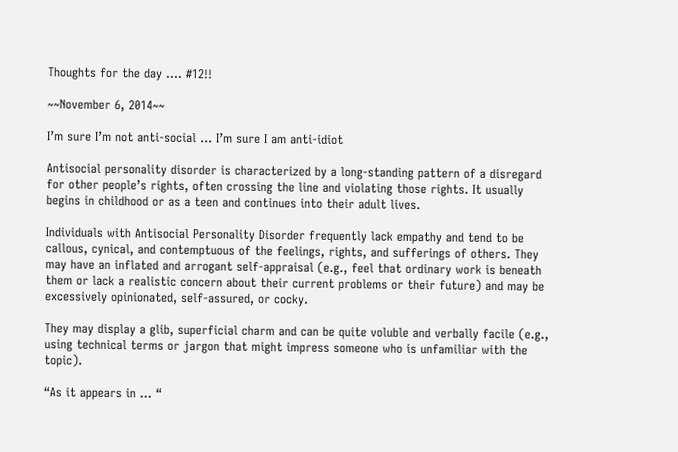Thoughts for the day …. #12!!

~~November 6, 2014~~

I’m sure I’m not anti-social … I’m sure I am anti-idiot

Antisocial personality disorder is characterized by a long-standing pattern of a disregard for other people’s rights, often crossing the line and violating those rights. It usually begins in childhood or as a teen and continues into their adult lives.

Individuals with Antisocial Personality Disorder frequently lack empathy and tend to be callous, cynical, and contemptuous of the feelings, rights, and sufferings of others. They may have an inflated and arrogant self-appraisal (e.g., feel that ordinary work is beneath them or lack a realistic concern about their current problems or their future) and may be excessively opinionated, self-assured, or cocky.

They may display a glib, superficial charm and can be quite voluble and verbally facile (e.g., using technical terms or jargon that might impress someone who is unfamiliar with the topic).

“As it appears in … “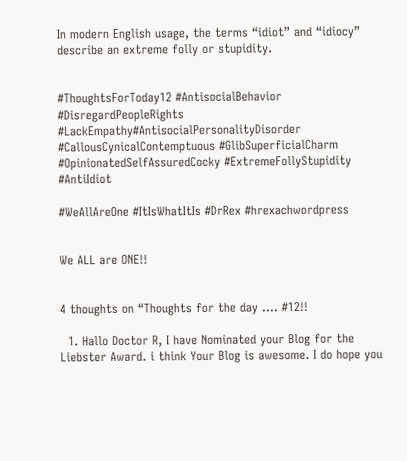In modern English usage, the terms “idiot” and “idiocy” describe an extreme folly or stupidity.


#ThoughtsForToday12 #AntisocialBehavior #DisregardPeopleRights #LackEmpathy#AntisocialPersonalityDisorder #CallousCynicalContemptuous #GlibSuperficialCharm #OpinionatedSelfAssuredCocky #ExtremeFollyStupidity #AntiIdiot

#WeAllAreOne #ItIsWhatItIs #DrRex #hrexachwordpress


We ALL are ONE!!


4 thoughts on “Thoughts for the day …. #12!!

  1. Hallo Doctor R, I have Nominated your Blog for the Liebster Award. i think Your Blog is awesome. I do hope you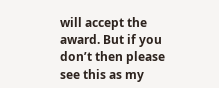will accept the award. But if you don’t then please see this as my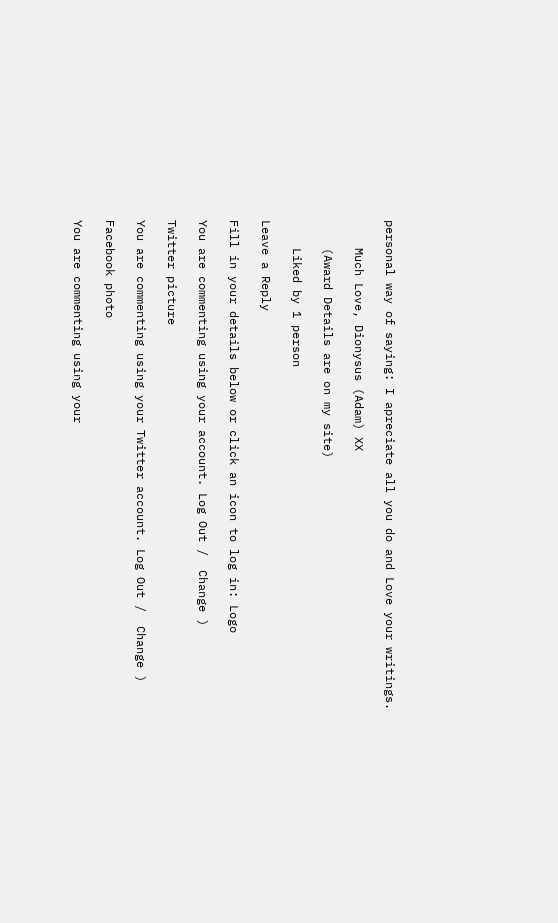personal way of saying: I apreciate all you do and Love your writings.

    Much Love, Dionysus (Adam) XX

    (Award Details are on my site)

    Liked by 1 person

Leave a Reply

Fill in your details below or click an icon to log in: Logo

You are commenting using your account. Log Out /  Change )

Twitter picture

You are commenting using your Twitter account. Log Out /  Change )

Facebook photo

You are commenting using your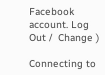Facebook account. Log Out /  Change )

Connecting to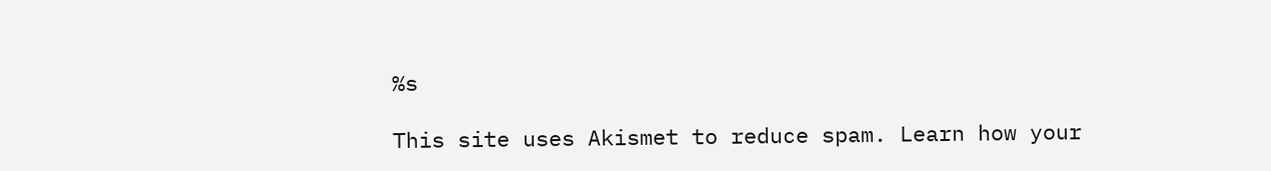%s

This site uses Akismet to reduce spam. Learn how your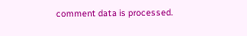comment data is processed.